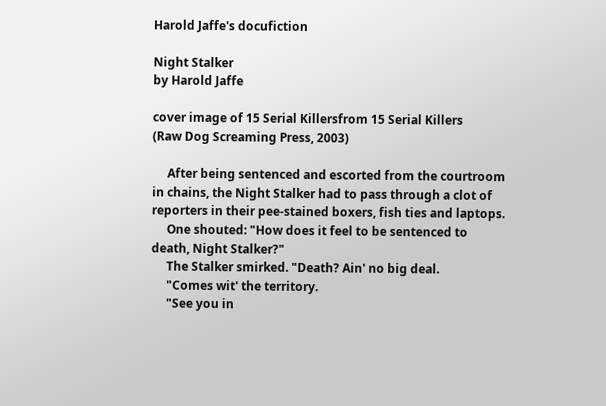Harold Jaffe's docufiction

Night Stalker
by Harold Jaffe

cover image of 15 Serial Killersfrom 15 Serial Killers
(Raw Dog Screaming Press, 2003)

     After being sentenced and escorted from the courtroom in chains, the Night Stalker had to pass through a clot of reporters in their pee-stained boxers, fish ties and laptops.
     One shouted: "How does it feel to be sentenced to death, Night Stalker?"
     The Stalker smirked. "Death? Ain' no big deal.
     "Comes wit' the territory.
     "See you in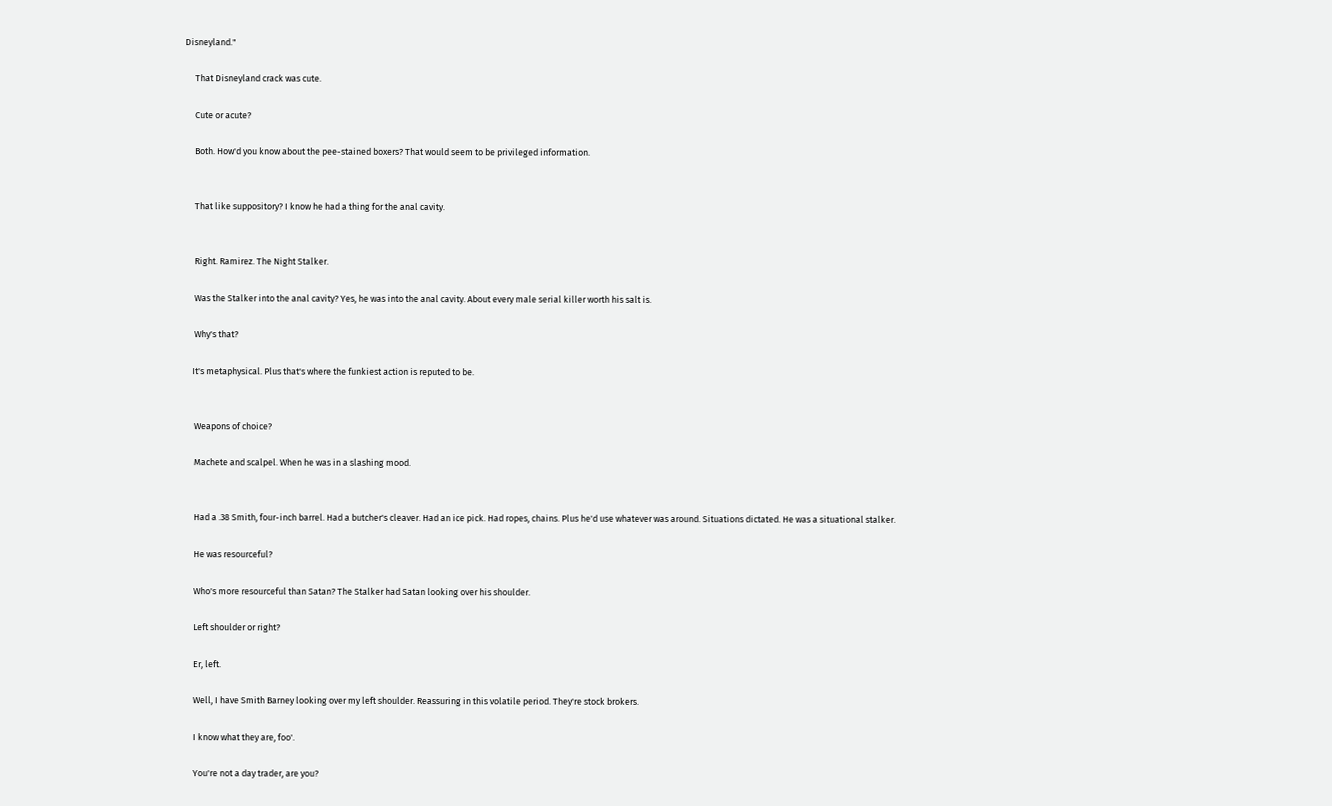Disneyland."

     That Disneyland crack was cute.

     Cute or acute?

     Both. How'd you know about the pee-stained boxers? That would seem to be privileged information.


     That like suppository? I know he had a thing for the anal cavity.


     Right. Ramirez. The Night Stalker.

     Was the Stalker into the anal cavity? Yes, he was into the anal cavity. About every male serial killer worth his salt is.

     Why's that?

    It's metaphysical. Plus that's where the funkiest action is reputed to be.


     Weapons of choice?

     Machete and scalpel. When he was in a slashing mood.


     Had a .38 Smith, four-inch barrel. Had a butcher's cleaver. Had an ice pick. Had ropes, chains. Plus he'd use whatever was around. Situations dictated. He was a situational stalker.

     He was resourceful?

     Who's more resourceful than Satan? The Stalker had Satan looking over his shoulder.

     Left shoulder or right?

     Er, left.

     Well, I have Smith Barney looking over my left shoulder. Reassuring in this volatile period. They're stock brokers.

     I know what they are, foo'.

     You're not a day trader, are you?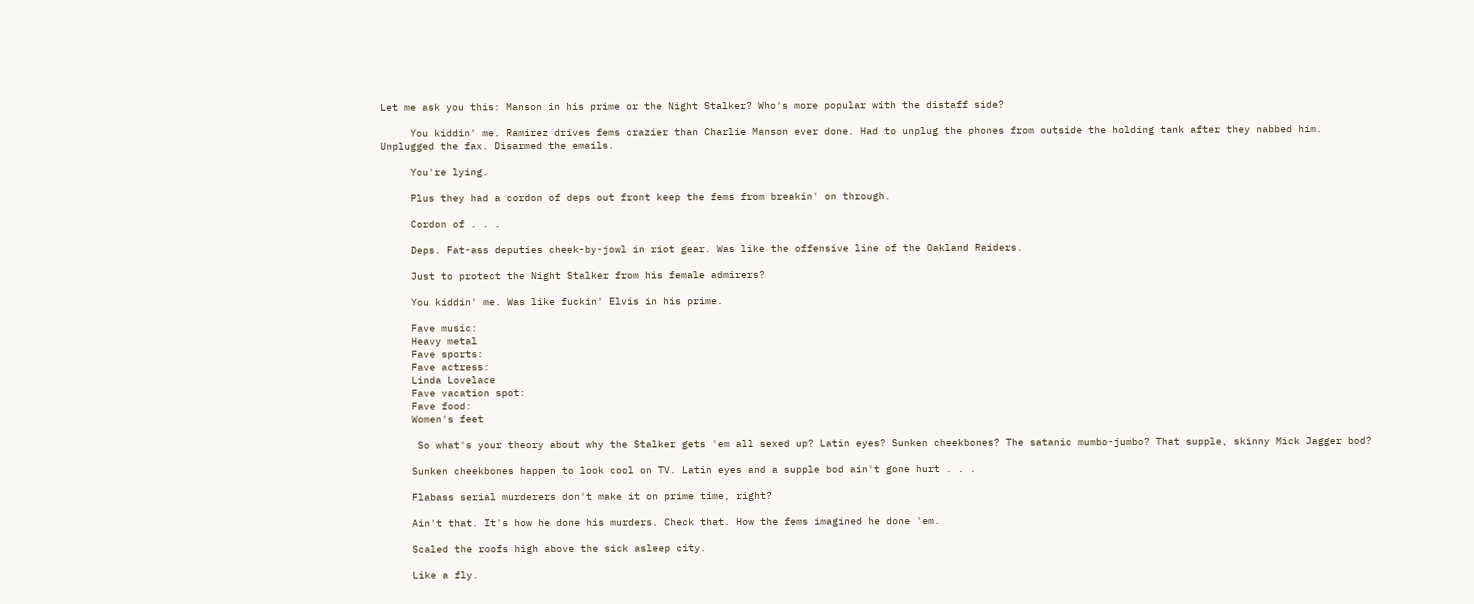Let me ask you this: Manson in his prime or the Night Stalker? Who's more popular with the distaff side?

     You kiddin' me. Ramirez drives fems crazier than Charlie Manson ever done. Had to unplug the phones from outside the holding tank after they nabbed him. Unplugged the fax. Disarmed the emails.

     You're lying.

     Plus they had a cordon of deps out front keep the fems from breakin' on through.

     Cordon of . . .

     Deps. Fat-ass deputies cheek-by-jowl in riot gear. Was like the offensive line of the Oakland Raiders.

     Just to protect the Night Stalker from his female admirers?

     You kiddin' me. Was like fuckin' Elvis in his prime.

     Fave music:
     Heavy metal
     Fave sports:
     Fave actress:
     Linda Lovelace
     Fave vacation spot:
     Fave food:
     Women's feet

      So what's your theory about why the Stalker gets 'em all sexed up? Latin eyes? Sunken cheekbones? The satanic mumbo-jumbo? That supple, skinny Mick Jagger bod?

     Sunken cheekbones happen to look cool on TV. Latin eyes and a supple bod ain't gone hurt . . .

     Flabass serial murderers don't make it on prime time, right?

     Ain't that. It's how he done his murders. Check that. How the fems imagined he done 'em.

     Scaled the roofs high above the sick asleep city.

     Like a fly.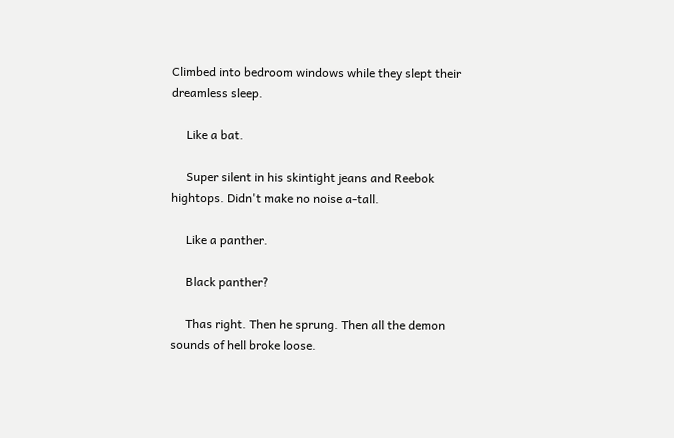Climbed into bedroom windows while they slept their dreamless sleep.

     Like a bat.

     Super silent in his skintight jeans and Reebok hightops. Didn't make no noise a-tall.

     Like a panther.

     Black panther?

     Thas right. Then he sprung. Then all the demon sounds of hell broke loose.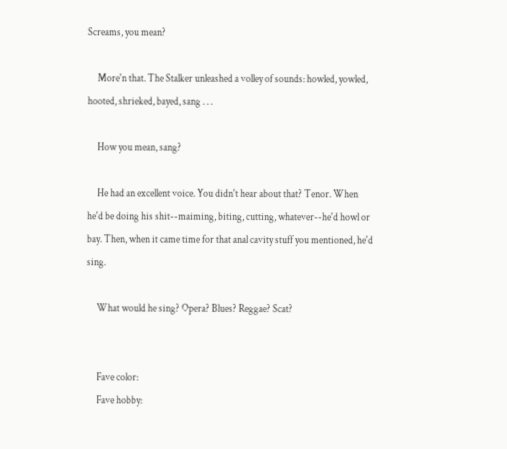Screams, you mean?

     More'n that. The Stalker unleashed a volley of sounds: howled, yowled, hooted, shrieked, bayed, sang . . .

     How you mean, sang?

     He had an excellent voice. You didn't hear about that? Tenor. When he'd be doing his shit--maiming, biting, cutting, whatever--he'd howl or bay. Then, when it came time for that anal cavity stuff you mentioned, he'd sing.

     What would he sing? Opera? Blues? Reggae? Scat?


     Fave color:
     Fave hobby: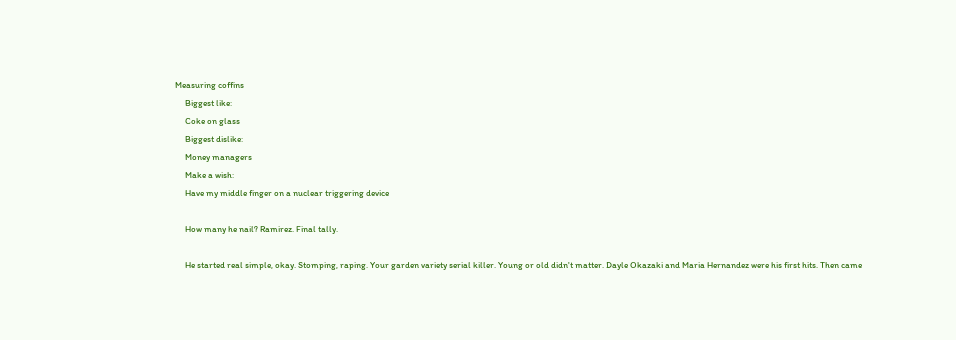Measuring coffins
     Biggest like:
     Coke on glass
     Biggest dislike:
     Money managers
     Make a wish:
     Have my middle finger on a nuclear triggering device

     How many he nail? Ramirez. Final tally.

     He started real simple, okay. Stomping, raping. Your garden variety serial killer. Young or old didn't matter. Dayle Okazaki and Maria Hernandez were his first hits. Then came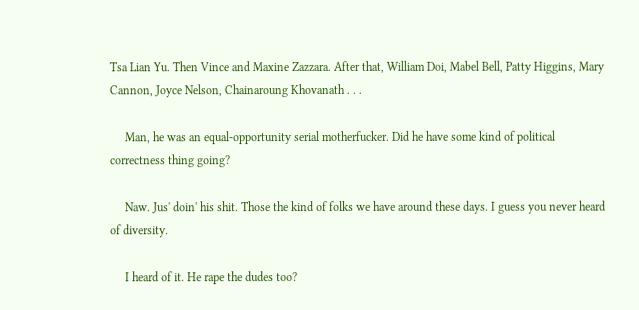Tsa Lian Yu. Then Vince and Maxine Zazzara. After that, William Doi, Mabel Bell, Patty Higgins, Mary Cannon, Joyce Nelson, Chainaroung Khovanath . . .

     Man, he was an equal-opportunity serial motherfucker. Did he have some kind of political correctness thing going?

     Naw. Jus' doin' his shit. Those the kind of folks we have around these days. I guess you never heard of diversity.

     I heard of it. He rape the dudes too?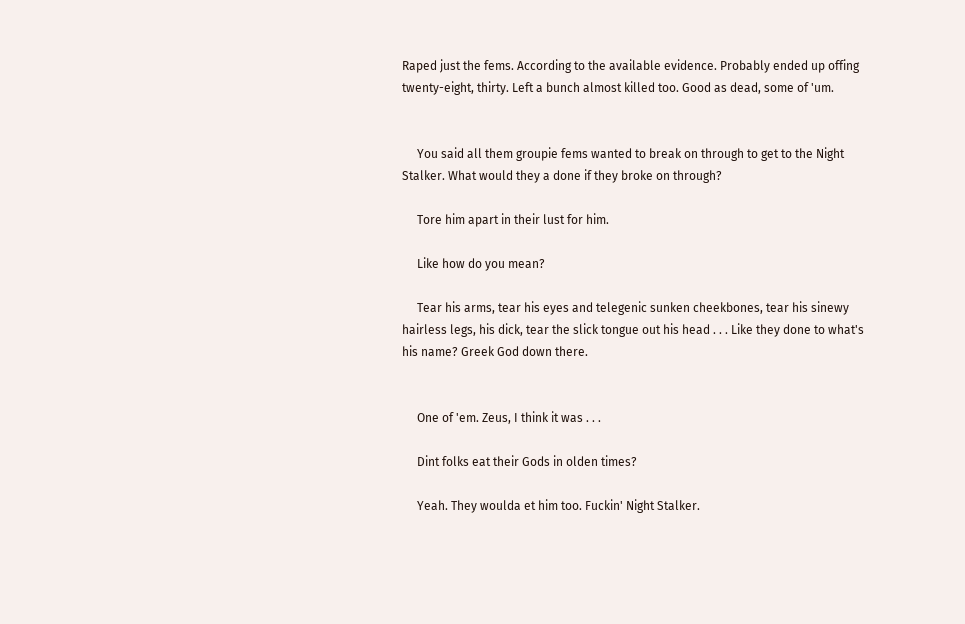Raped just the fems. According to the available evidence. Probably ended up offing twenty-eight, thirty. Left a bunch almost killed too. Good as dead, some of 'um.


     You said all them groupie fems wanted to break on through to get to the Night Stalker. What would they a done if they broke on through?

     Tore him apart in their lust for him.

     Like how do you mean?

     Tear his arms, tear his eyes and telegenic sunken cheekbones, tear his sinewy hairless legs, his dick, tear the slick tongue out his head . . . Like they done to what's his name? Greek God down there.


     One of 'em. Zeus, I think it was . . .

     Dint folks eat their Gods in olden times?

     Yeah. They woulda et him too. Fuckin' Night Stalker.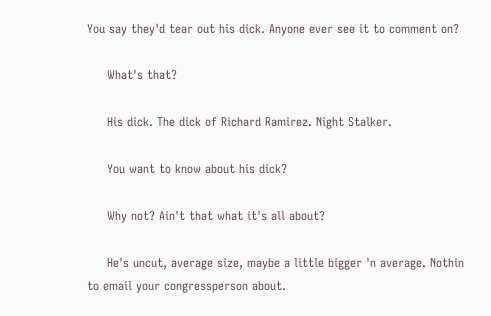You say they'd tear out his dick. Anyone ever see it to comment on?

     What's that?

     His dick. The dick of Richard Ramirez. Night Stalker.

     You want to know about his dick?

     Why not? Ain't that what it's all about?

     He's uncut, average size, maybe a little bigger 'n average. Nothin to email your congressperson about.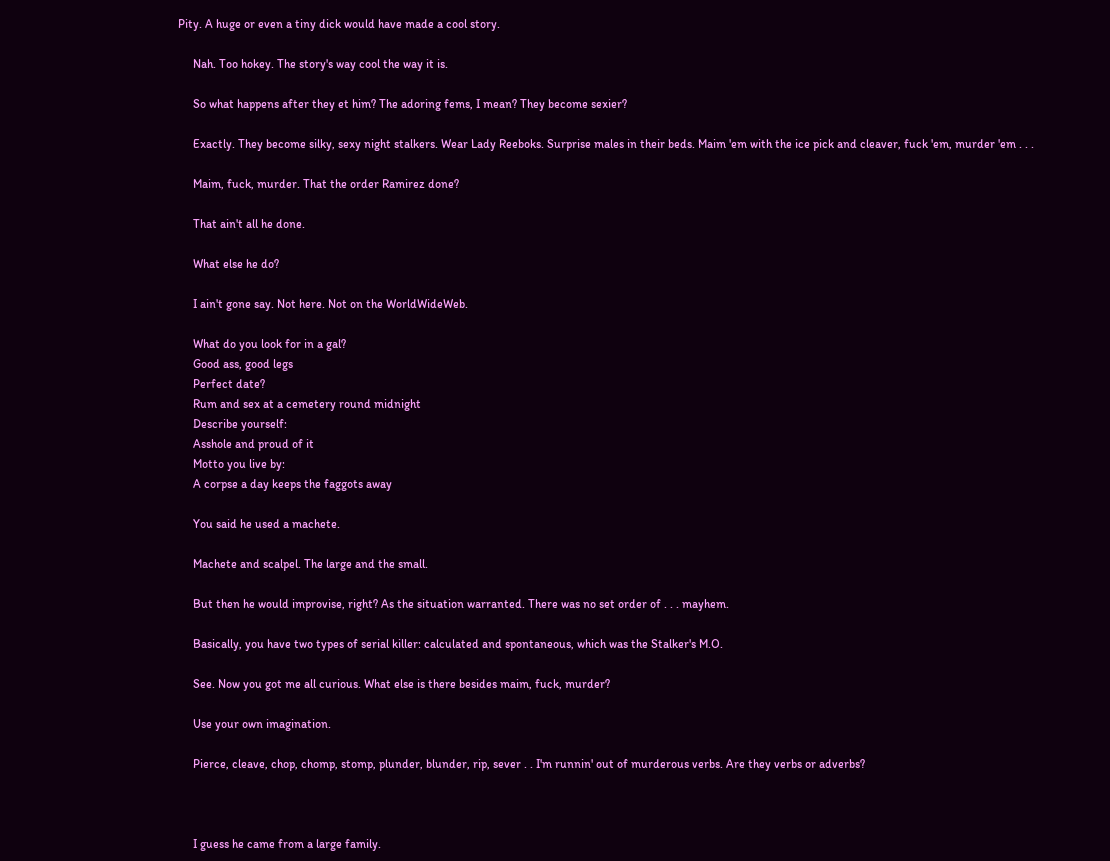Pity. A huge or even a tiny dick would have made a cool story.

     Nah. Too hokey. The story's way cool the way it is.

     So what happens after they et him? The adoring fems, I mean? They become sexier?

     Exactly. They become silky, sexy night stalkers. Wear Lady Reeboks. Surprise males in their beds. Maim 'em with the ice pick and cleaver, fuck 'em, murder 'em . . .

     Maim, fuck, murder. That the order Ramirez done?

     That ain't all he done.

     What else he do?

     I ain't gone say. Not here. Not on the WorldWideWeb.

     What do you look for in a gal?
     Good ass, good legs
     Perfect date?
     Rum and sex at a cemetery round midnight
     Describe yourself:
     Asshole and proud of it
     Motto you live by:
     A corpse a day keeps the faggots away

     You said he used a machete.

     Machete and scalpel. The large and the small.

     But then he would improvise, right? As the situation warranted. There was no set order of . . . mayhem.

     Basically, you have two types of serial killer: calculated and spontaneous, which was the Stalker's M.O.

     See. Now you got me all curious. What else is there besides maim, fuck, murder?

     Use your own imagination.

     Pierce, cleave, chop, chomp, stomp, plunder, blunder, rip, sever . . I'm runnin' out of murderous verbs. Are they verbs or adverbs?



     I guess he came from a large family.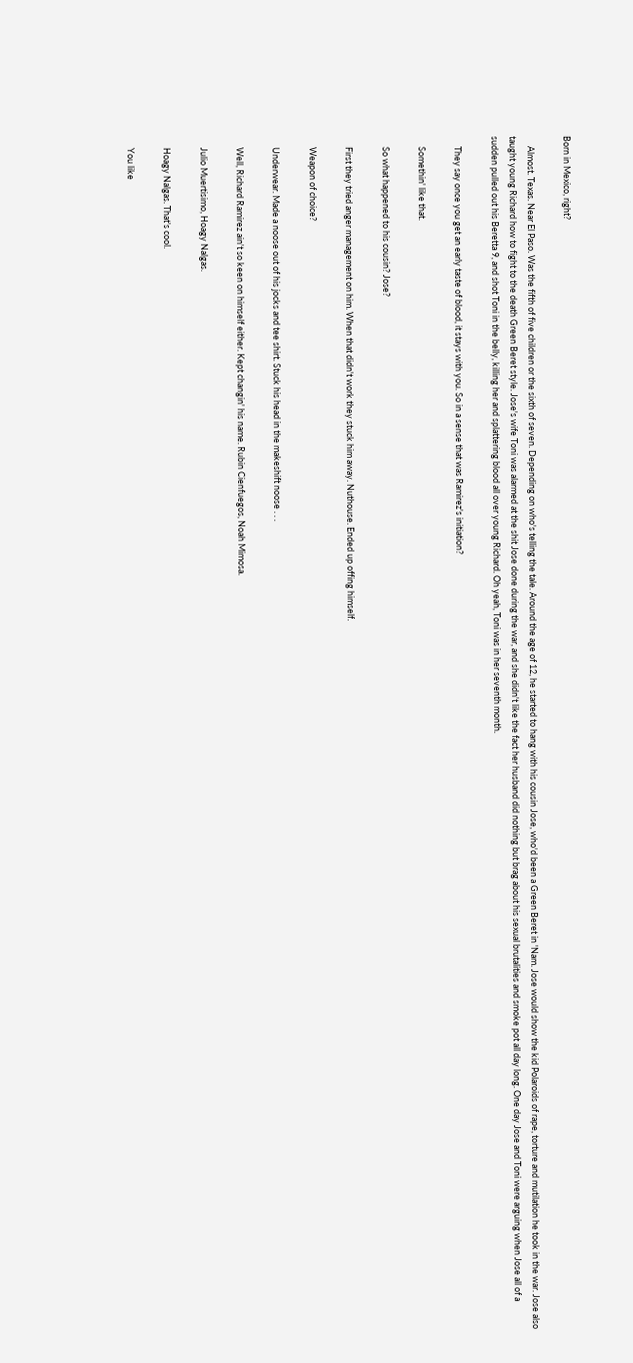Born in Mexico, right?

     Almost. Texas. Near El Paso. Was the fifth of five children or the sixth of seven. Depending on who's telling the tale. Around the age of 12, he started to hang with his cousin Jose, who'd been a Green Beret in 'Nam. Jose would show the kid Polaroids of rape, torture and mutilation he took in the war. Jose also taught young Richard how to fight to the death Green Beret style. Jose's wife Toni was alarmed at the shit Jose done during the war, and she didn't like the fact her husband did nothing but brag about his sexual brutalities and smoke pot all day long. One day Jose and Toni were arguing when Jose all of a sudden pulled out his Beretta 9, and shot Toni in the belly, killing her and splattering blood all over young Richard. Oh yeah, Toni was in her seventh month.

     They say once you get an early taste of blood, it stays with you. So in a sense that was Ramirez's initiation?

     Somethin' like that.

     So what happened to his cousin? Jose?

     First they tried anger management on him. When that didn't work they stuck him away. Nuthouse. Ended up offing himself.

     Weapon of choice?

     Underwear. Made a noose out of his jocks and tee shirt. Stuck his head in the makeshift noose . . .

     Well, Richard Ramirez ain't so keen on himself either. Kept changin' his name. Rubin Cienfuegos, Noah Mimosa.

     Julio Muertisimo, Hoagy Nalgas.

     Hoagy Nalgas. That's cool.

     You like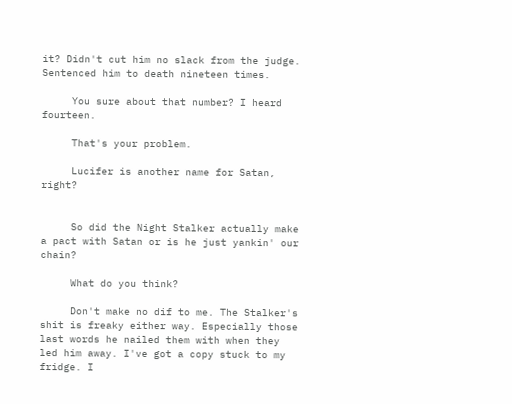it? Didn't cut him no slack from the judge. Sentenced him to death nineteen times.

     You sure about that number? I heard fourteen.

     That's your problem.

     Lucifer is another name for Satan, right?


     So did the Night Stalker actually make a pact with Satan or is he just yankin' our chain?

     What do you think?

     Don't make no dif to me. The Stalker's shit is freaky either way. Especially those last words he nailed them with when they led him away. I've got a copy stuck to my fridge. I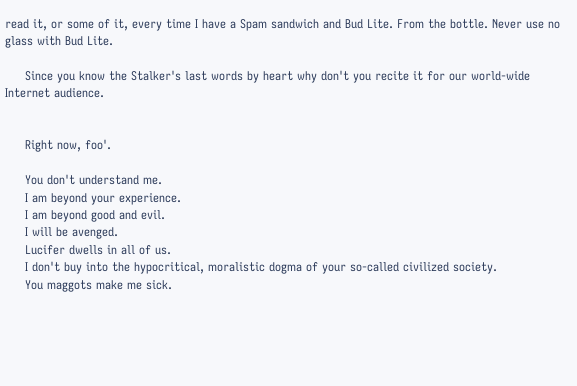read it, or some of it, every time I have a Spam sandwich and Bud Lite. From the bottle. Never use no glass with Bud Lite.

     Since you know the Stalker's last words by heart why don't you recite it for our world-wide Internet audience.


     Right now, foo'.

     You don't understand me.
     I am beyond your experience.
     I am beyond good and evil.
     I will be avenged.
     Lucifer dwells in all of us.
     I don't buy into the hypocritical, moralistic dogma of your so-called civilized society.
     You maggots make me sick.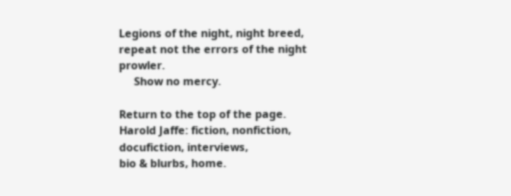Legions of the night, night breed, repeat not the errors of the night prowler.
     Show no mercy.

Return to the top of the page.
Harold Jaffe: fiction, nonfiction, docufiction, interviews,
bio & blurbs, home.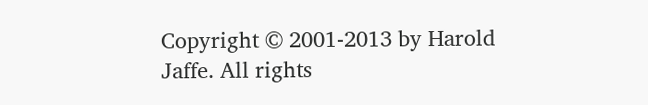Copyright © 2001-2013 by Harold Jaffe. All rights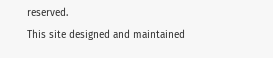reserved.
This site designed and maintained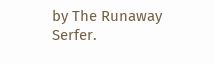by The Runaway Serfer.